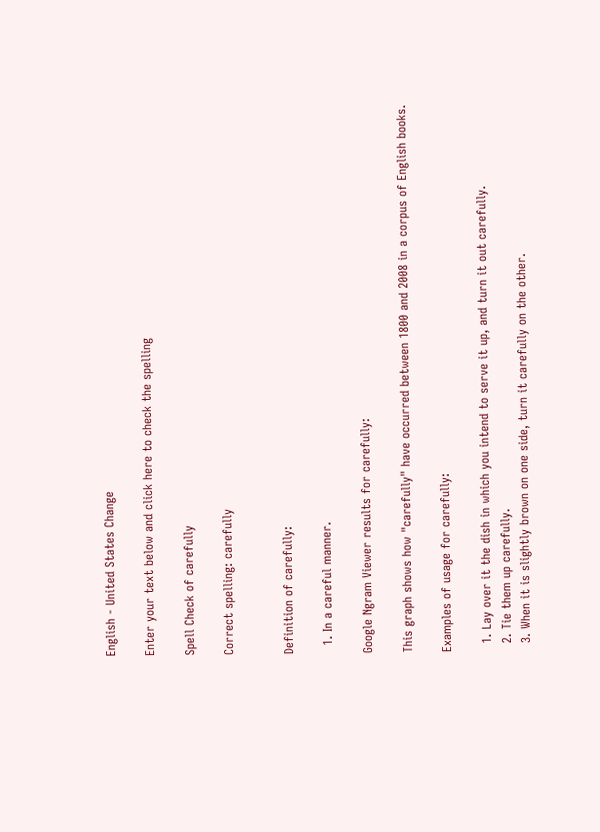English - United States Change

Enter your text below and click here to check the spelling

Spell Check of carefully

Correct spelling: carefully


Definition of carefully:

  1. In a careful manner.

Google Ngram Viewer results for carefully:

This graph shows how "carefully" have occurred between 1800 and 2008 in a corpus of English books.

Examples of usage for carefully:

  1. Lay over it the dish in which you intend to serve it up, and turn it out carefully.
  2. Tie them up carefully.
  3. When it is slightly brown on one side, turn it carefully on the other.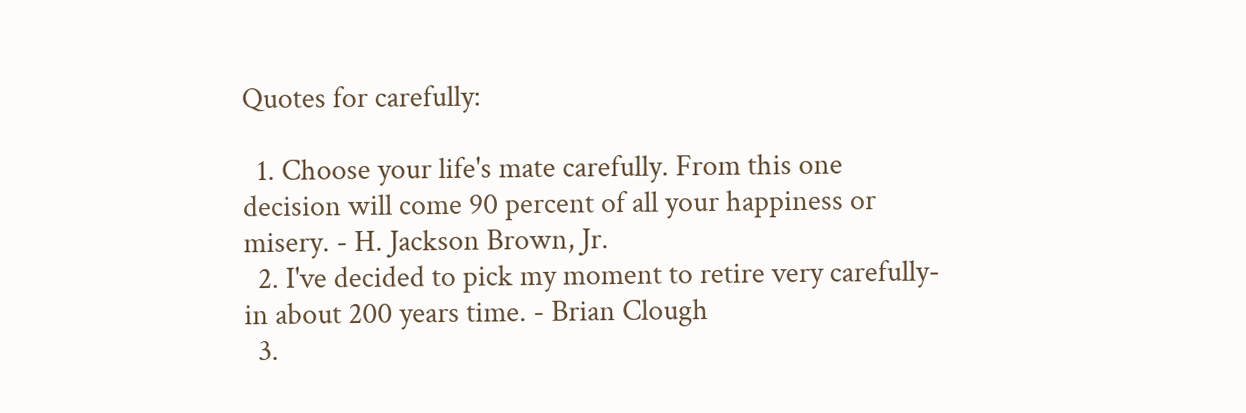Quotes for carefully:

  1. Choose your life's mate carefully. From this one decision will come 90 percent of all your happiness or misery. - H. Jackson Brown, Jr.
  2. I've decided to pick my moment to retire very carefully- in about 200 years time. - Brian Clough
  3.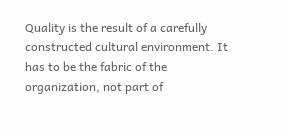Quality is the result of a carefully constructed cultural environment. It has to be the fabric of the organization, not part of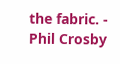the fabric. - Phil Crosby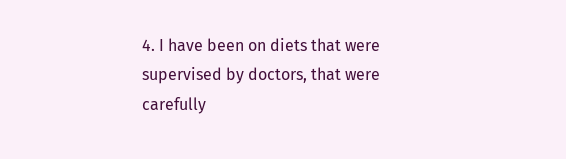4. I have been on diets that were supervised by doctors, that were carefully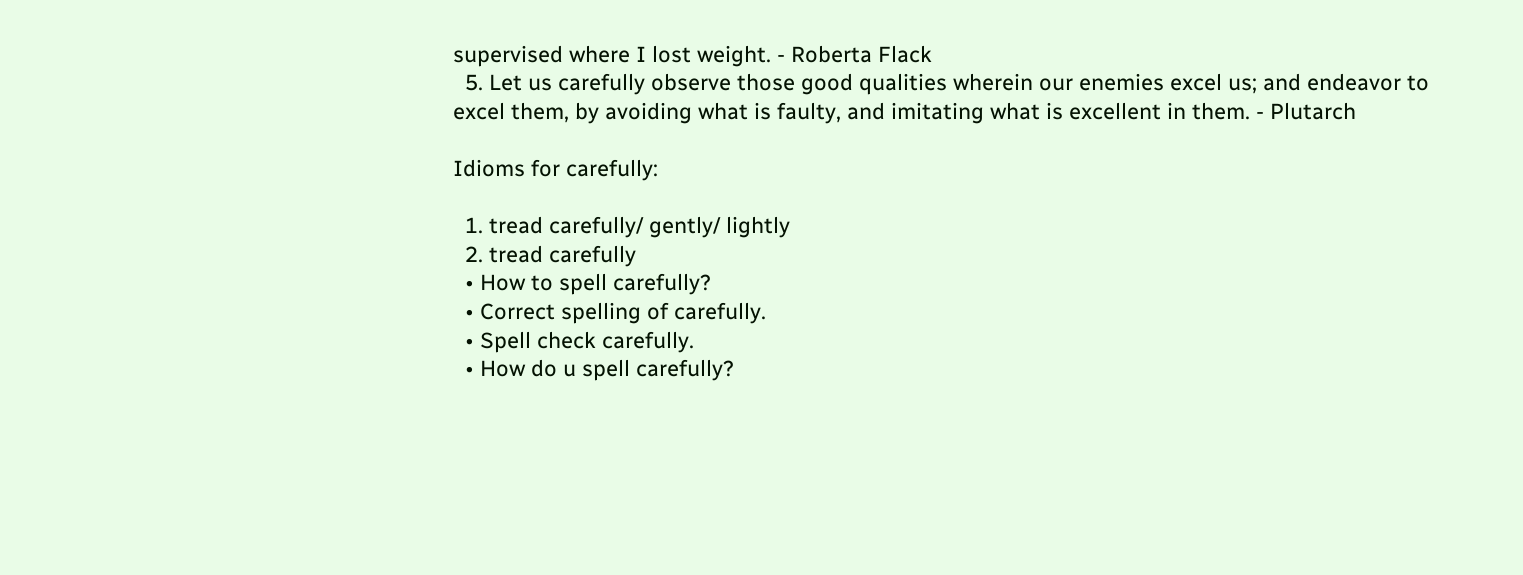supervised where I lost weight. - Roberta Flack
  5. Let us carefully observe those good qualities wherein our enemies excel us; and endeavor to excel them, by avoiding what is faulty, and imitating what is excellent in them. - Plutarch

Idioms for carefully:

  1. tread carefully/ gently/ lightly
  2. tread carefully
  • How to spell carefully?
  • Correct spelling of carefully.
  • Spell check carefully.
  • How do u spell carefully?